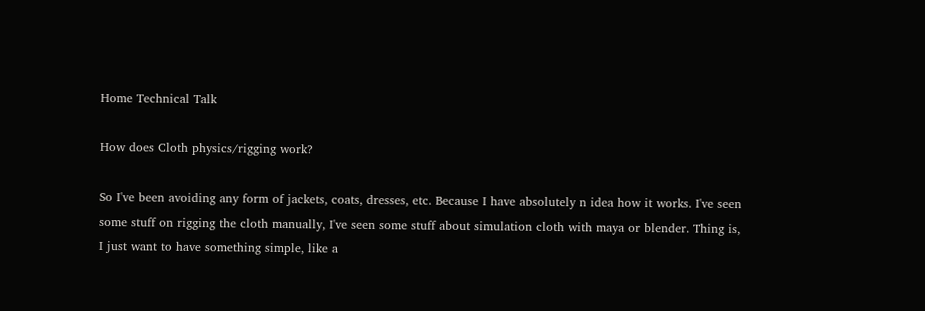Home Technical Talk

How does Cloth physics/rigging work?

So I've been avoiding any form of jackets, coats, dresses, etc. Because I have absolutely n idea how it works. I've seen some stuff on rigging the cloth manually, I've seen some stuff about simulation cloth with maya or blender. Thing is, I just want to have something simple, like a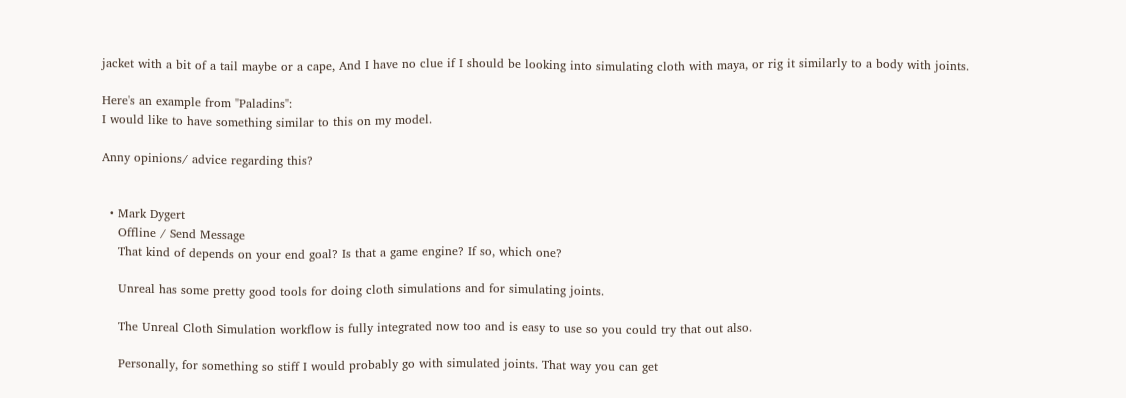jacket with a bit of a tail maybe or a cape, And I have no clue if I should be looking into simulating cloth with maya, or rig it similarly to a body with joints.

Here's an example from "Paladins":
I would like to have something similar to this on my model.

Anny opinions/ advice regarding this?


  • Mark Dygert
    Offline / Send Message
    That kind of depends on your end goal? Is that a game engine? If so, which one?

    Unreal has some pretty good tools for doing cloth simulations and for simulating joints.

    The Unreal Cloth Simulation workflow is fully integrated now too and is easy to use so you could try that out also.

    Personally, for something so stiff I would probably go with simulated joints. That way you can get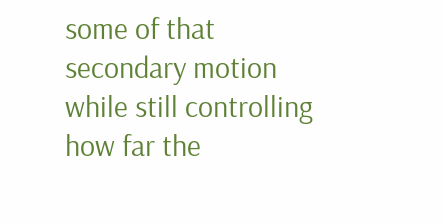some of that secondary motion while still controlling how far the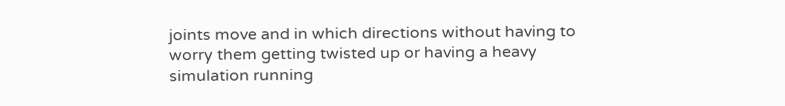joints move and in which directions without having to worry them getting twisted up or having a heavy simulation running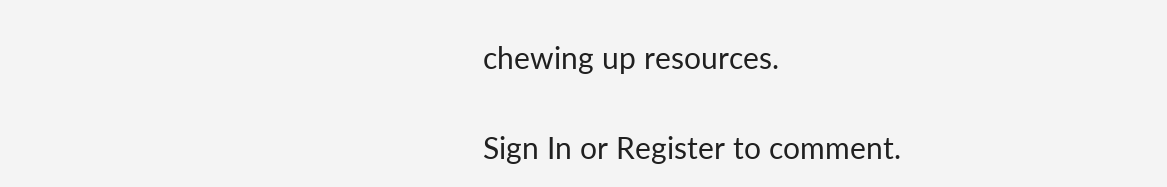chewing up resources.

Sign In or Register to comment.